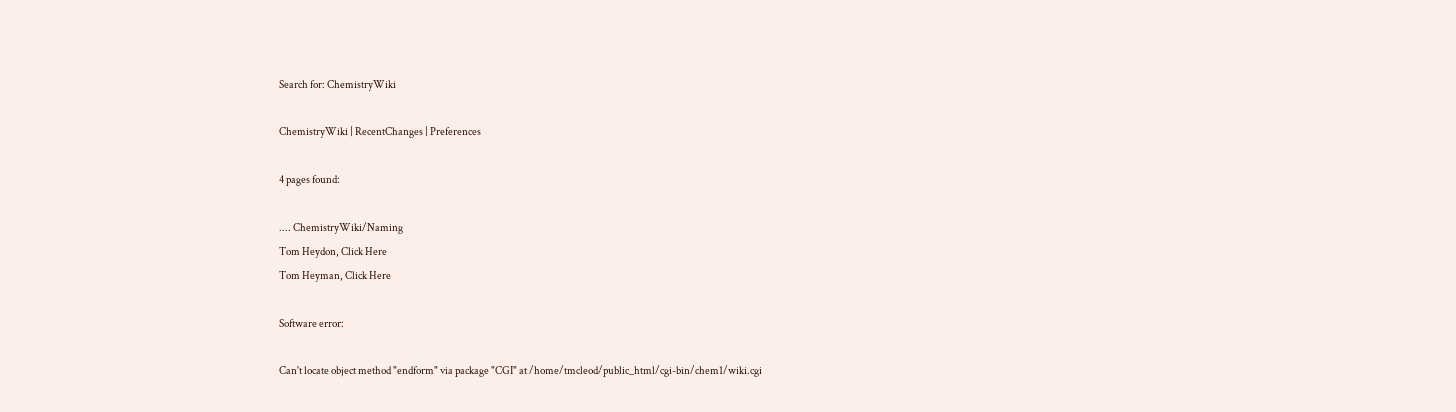Search for: ChemistryWiki

ChemistryWiki | RecentChanges | Preferences

4 pages found:

.... ChemistryWiki/Naming
Tom Heydon, Click Here
Tom Heyman, Click Here

Software error:

Can't locate object method "endform" via package "CGI" at /home/tmcleod/public_html/cgi-bin/chem1/wiki.cgi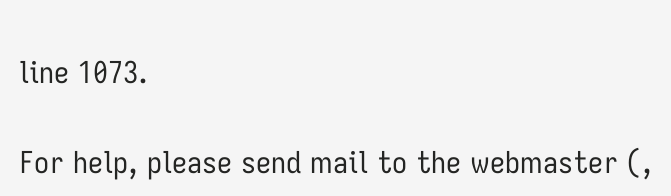line 1073.

For help, please send mail to the webmaster (,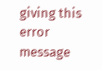giving this error message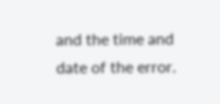and the time and date of the error.